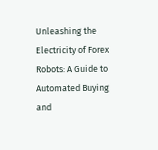Unleashing the Electricity of Forex Robots: A Guide to Automated Buying and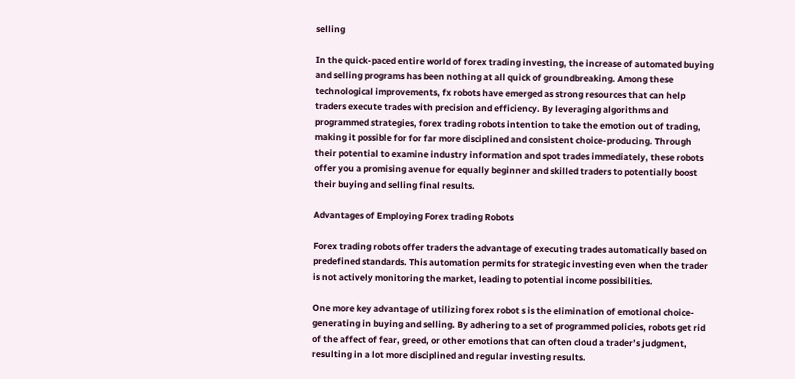selling

In the quick-paced entire world of forex trading investing, the increase of automated buying and selling programs has been nothing at all quick of groundbreaking. Among these technological improvements, fx robots have emerged as strong resources that can help traders execute trades with precision and efficiency. By leveraging algorithms and programmed strategies, forex trading robots intention to take the emotion out of trading, making it possible for for far more disciplined and consistent choice-producing. Through their potential to examine industry information and spot trades immediately, these robots offer you a promising avenue for equally beginner and skilled traders to potentially boost their buying and selling final results.

Advantages of Employing Forex trading Robots

Forex trading robots offer traders the advantage of executing trades automatically based on predefined standards. This automation permits for strategic investing even when the trader is not actively monitoring the market, leading to potential income possibilities.

One more key advantage of utilizing forex robot s is the elimination of emotional choice-generating in buying and selling. By adhering to a set of programmed policies, robots get rid of the affect of fear, greed, or other emotions that can often cloud a trader’s judgment, resulting in a lot more disciplined and regular investing results.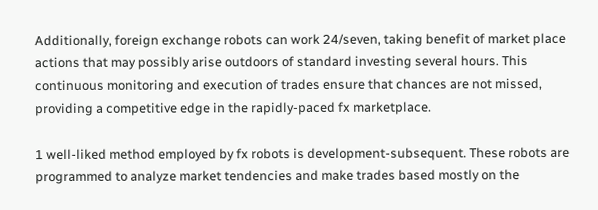Additionally, foreign exchange robots can work 24/seven, taking benefit of market place actions that may possibly arise outdoors of standard investing several hours. This continuous monitoring and execution of trades ensure that chances are not missed, providing a competitive edge in the rapidly-paced fx marketplace.

1 well-liked method employed by fx robots is development-subsequent. These robots are programmed to analyze market tendencies and make trades based mostly on the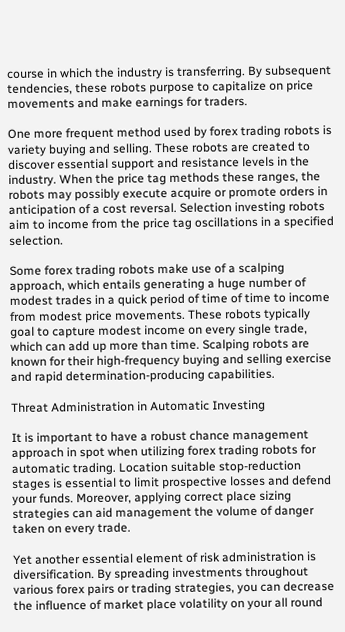course in which the industry is transferring. By subsequent tendencies, these robots purpose to capitalize on price movements and make earnings for traders.

One more frequent method used by forex trading robots is variety buying and selling. These robots are created to discover essential support and resistance levels in the industry. When the price tag methods these ranges, the robots may possibly execute acquire or promote orders in anticipation of a cost reversal. Selection investing robots aim to income from the price tag oscillations in a specified selection.

Some forex trading robots make use of a scalping approach, which entails generating a huge number of modest trades in a quick period of time of time to income from modest price movements. These robots typically goal to capture modest income on every single trade, which can add up more than time. Scalping robots are known for their high-frequency buying and selling exercise and rapid determination-producing capabilities.

Threat Administration in Automatic Investing

It is important to have a robust chance management approach in spot when utilizing forex trading robots for automatic trading. Location suitable stop-reduction stages is essential to limit prospective losses and defend your funds. Moreover, applying correct place sizing strategies can aid management the volume of danger taken on every trade.

Yet another essential element of risk administration is diversification. By spreading investments throughout various forex pairs or trading strategies, you can decrease the influence of market place volatility on your all round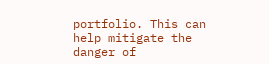portfolio. This can help mitigate the danger of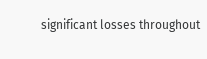significant losses throughout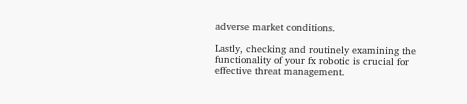adverse market conditions.

Lastly, checking and routinely examining the functionality of your fx robotic is crucial for effective threat management.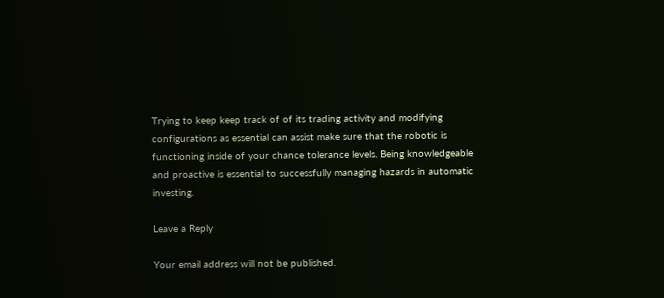Trying to keep keep track of of its trading activity and modifying configurations as essential can assist make sure that the robotic is functioning inside of your chance tolerance levels. Being knowledgeable and proactive is essential to successfully managing hazards in automatic investing.

Leave a Reply

Your email address will not be published.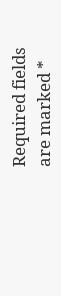Required fields are marked *